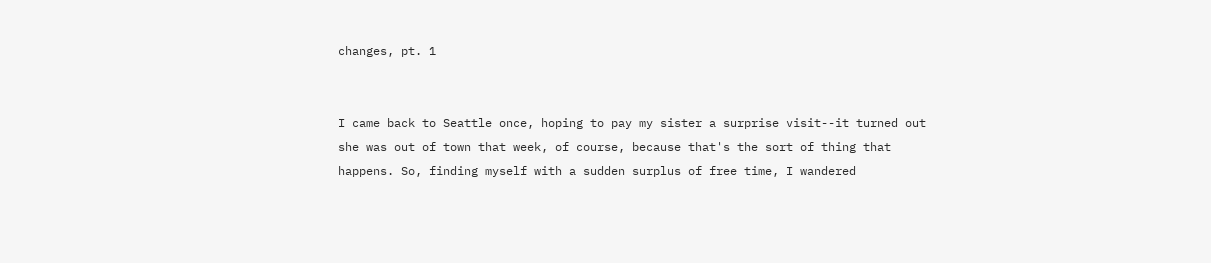changes, pt. 1


I came back to Seattle once, hoping to pay my sister a surprise visit--it turned out she was out of town that week, of course, because that's the sort of thing that happens. So, finding myself with a sudden surplus of free time, I wandered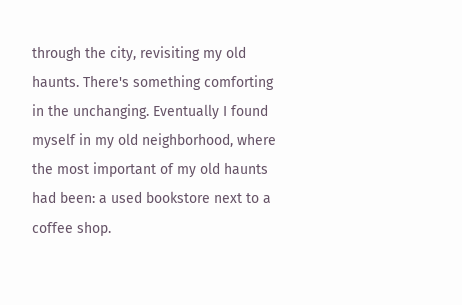through the city, revisiting my old haunts. There's something comforting in the unchanging. Eventually I found myself in my old neighborhood, where the most important of my old haunts had been: a used bookstore next to a coffee shop.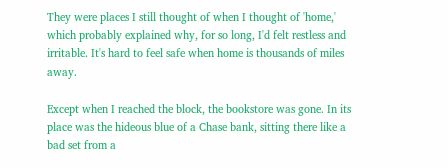They were places I still thought of when I thought of 'home,' which probably explained why, for so long, I'd felt restless and irritable. It's hard to feel safe when home is thousands of miles away.

Except when I reached the block, the bookstore was gone. In its place was the hideous blue of a Chase bank, sitting there like a bad set from a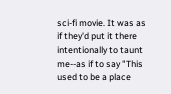sci-fi movie. It was as if they'd put it there intentionally to taunt me--as if to say "This used to be a place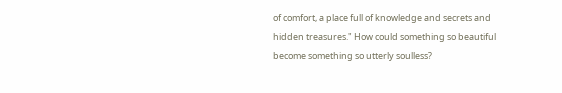of comfort, a place full of knowledge and secrets and hidden treasures." How could something so beautiful become something so utterly soulless?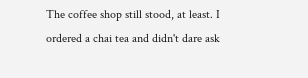The coffee shop still stood, at least. I ordered a chai tea and didn't dare ask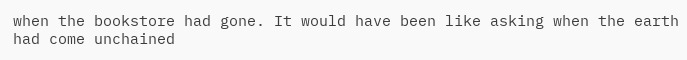when the bookstore had gone. It would have been like asking when the earth had come unchained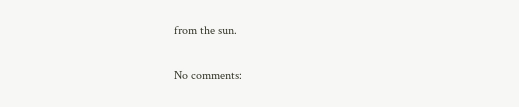from the sun.

No comments: